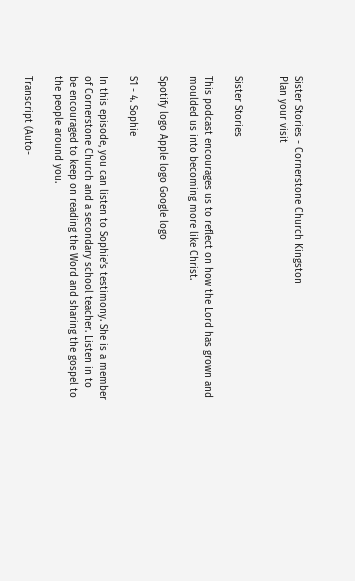Sister Stories - Cornerstone Church Kingston
Plan your visit


Sister Stories

This podcast encourages us to reflect on how the Lord has grown and moulded us into becoming more like Christ.

Spotify logo Apple logo Google logo

S1 - 4. Sophie

In this episode, you can listen to Sophie’s testimony. She is a member of Cornerstone Church and a secondary school teacher. Listen in to be encouraged to keep on reading the Word and sharing the gospel to the people around you.

Transcript (Auto-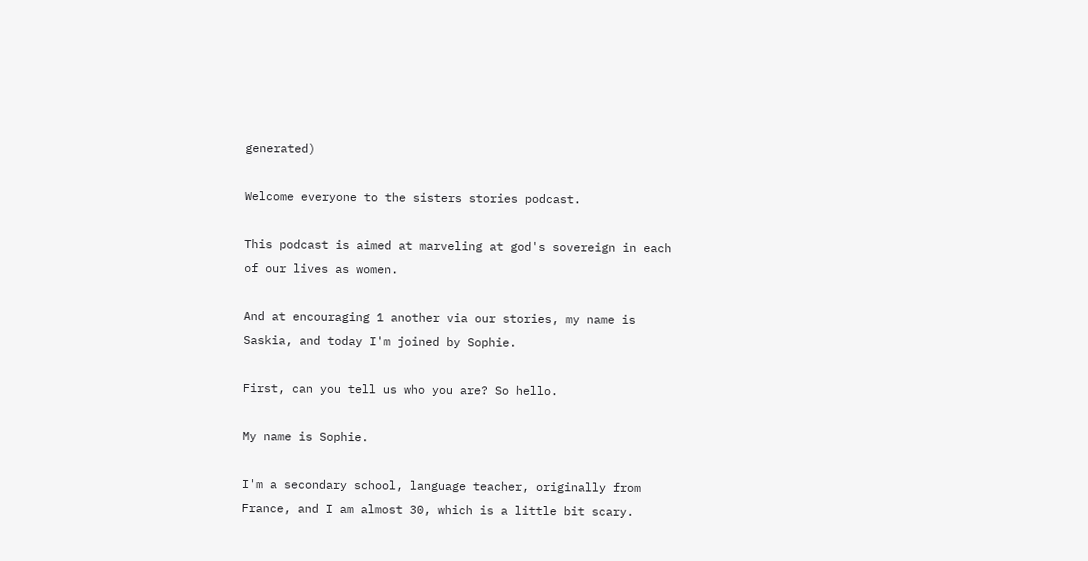generated)

Welcome everyone to the sisters stories podcast.

This podcast is aimed at marveling at god's sovereign in each of our lives as women.

And at encouraging 1 another via our stories, my name is Saskia, and today I'm joined by Sophie.

First, can you tell us who you are? So hello.

My name is Sophie.

I'm a secondary school, language teacher, originally from France, and I am almost 30, which is a little bit scary.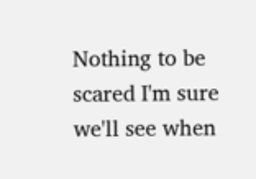Nothing to be scared I'm sure we'll see when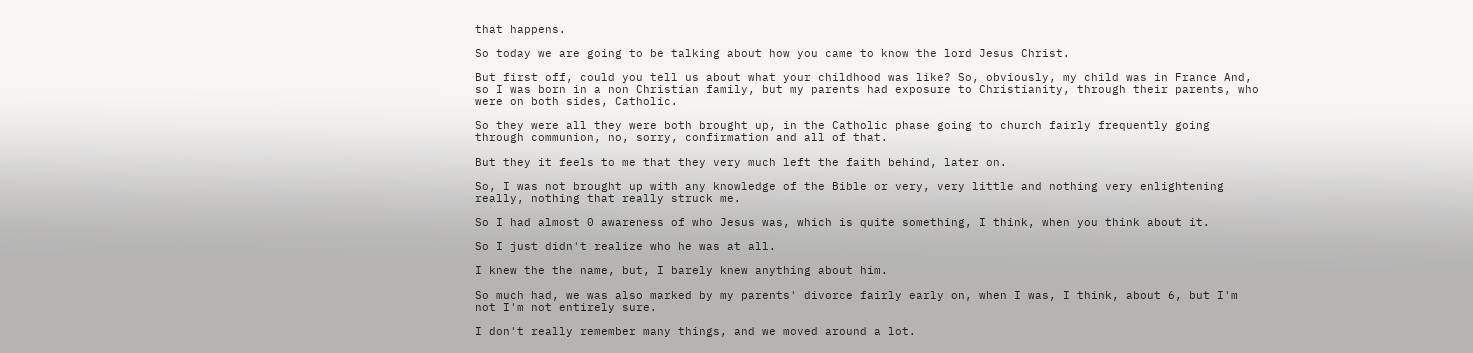that happens.

So today we are going to be talking about how you came to know the lord Jesus Christ.

But first off, could you tell us about what your childhood was like? So, obviously, my child was in France And, so I was born in a non Christian family, but my parents had exposure to Christianity, through their parents, who were on both sides, Catholic.

So they were all they were both brought up, in the Catholic phase going to church fairly frequently going through communion, no, sorry, confirmation and all of that.

But they it feels to me that they very much left the faith behind, later on.

So, I was not brought up with any knowledge of the Bible or very, very little and nothing very enlightening really, nothing that really struck me.

So I had almost 0 awareness of who Jesus was, which is quite something, I think, when you think about it.

So I just didn't realize who he was at all.

I knew the the name, but, I barely knew anything about him.

So much had, we was also marked by my parents' divorce fairly early on, when I was, I think, about 6, but I'm not I'm not entirely sure.

I don't really remember many things, and we moved around a lot.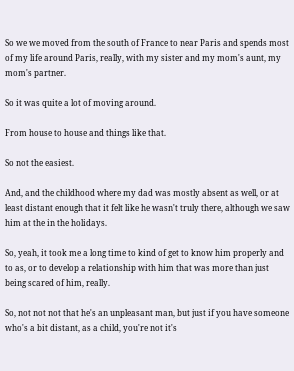So we we moved from the south of France to near Paris and spends most of my life around Paris, really, with my sister and my mom's aunt, my mom's partner.

So it was quite a lot of moving around.

From house to house and things like that.

So not the easiest.

And, and the childhood where my dad was mostly absent as well, or at least distant enough that it felt like he wasn't truly there, although we saw him at the in the holidays.

So, yeah, it took me a long time to kind of get to know him properly and to as, or to develop a relationship with him that was more than just being scared of him, really.

So, not not not that he's an unpleasant man, but just if you have someone who's a bit distant, as a child, you're not it's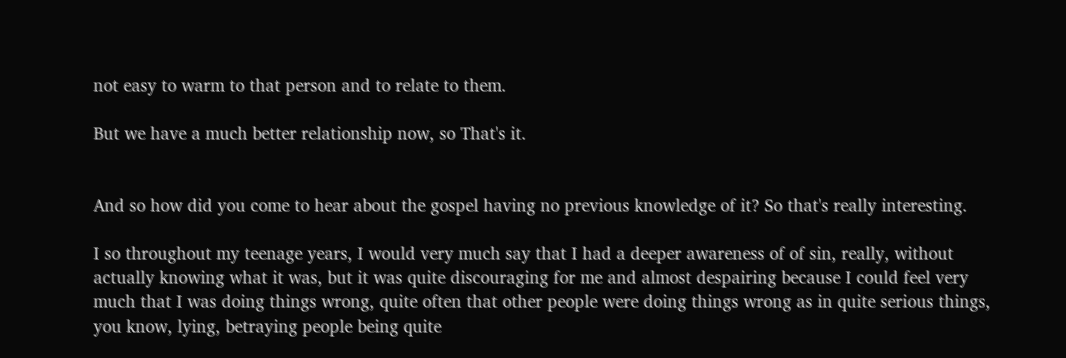not easy to warm to that person and to relate to them.

But we have a much better relationship now, so That's it.


And so how did you come to hear about the gospel having no previous knowledge of it? So that's really interesting.

I so throughout my teenage years, I would very much say that I had a deeper awareness of of sin, really, without actually knowing what it was, but it was quite discouraging for me and almost despairing because I could feel very much that I was doing things wrong, quite often that other people were doing things wrong as in quite serious things, you know, lying, betraying people being quite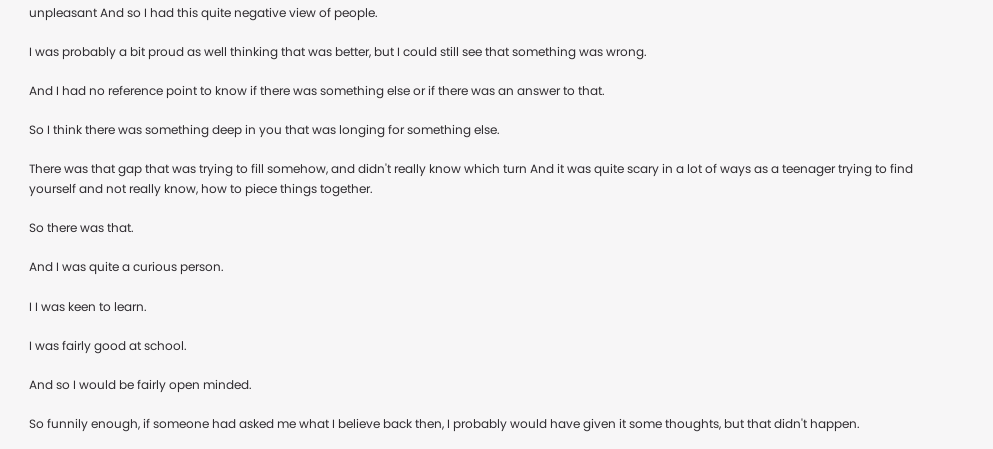unpleasant And so I had this quite negative view of people.

I was probably a bit proud as well thinking that was better, but I could still see that something was wrong.

And I had no reference point to know if there was something else or if there was an answer to that.

So I think there was something deep in you that was longing for something else.

There was that gap that was trying to fill somehow, and didn't really know which turn And it was quite scary in a lot of ways as a teenager trying to find yourself and not really know, how to piece things together.

So there was that.

And I was quite a curious person.

I I was keen to learn.

I was fairly good at school.

And so I would be fairly open minded.

So funnily enough, if someone had asked me what I believe back then, I probably would have given it some thoughts, but that didn't happen.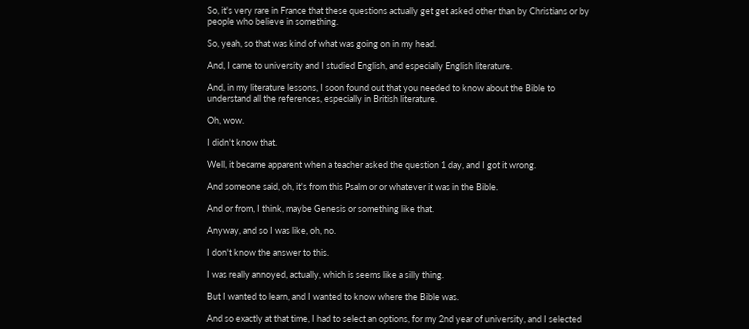So, it's very rare in France that these questions actually get get asked other than by Christians or by people who believe in something.

So, yeah, so that was kind of what was going on in my head.

And, I came to university and I studied English, and especially English literature.

And, in my literature lessons, I soon found out that you needed to know about the Bible to understand all the references, especially in British literature.

Oh, wow.

I didn't know that.

Well, it became apparent when a teacher asked the question 1 day, and I got it wrong.

And someone said, oh, it's from this Psalm or or whatever it was in the Bible.

And or from, I think, maybe Genesis or something like that.

Anyway, and so I was like, oh, no.

I don't know the answer to this.

I was really annoyed, actually, which is seems like a silly thing.

But I wanted to learn, and I wanted to know where the Bible was.

And so exactly at that time, I had to select an options, for my 2nd year of university, and I selected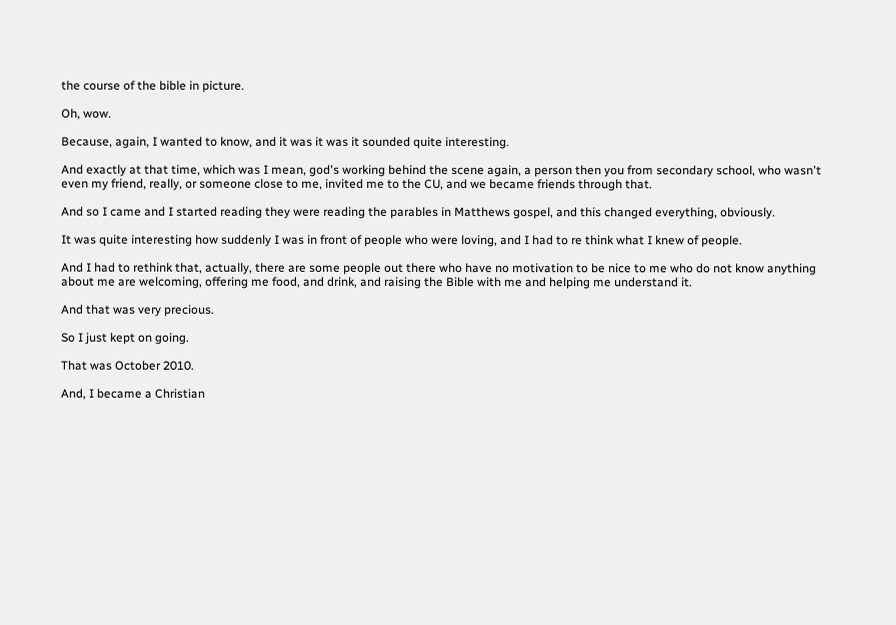the course of the bible in picture.

Oh, wow.

Because, again, I wanted to know, and it was it was it sounded quite interesting.

And exactly at that time, which was I mean, god's working behind the scene again, a person then you from secondary school, who wasn't even my friend, really, or someone close to me, invited me to the CU, and we became friends through that.

And so I came and I started reading they were reading the parables in Matthews gospel, and this changed everything, obviously.

It was quite interesting how suddenly I was in front of people who were loving, and I had to re think what I knew of people.

And I had to rethink that, actually, there are some people out there who have no motivation to be nice to me who do not know anything about me are welcoming, offering me food, and drink, and raising the Bible with me and helping me understand it.

And that was very precious.

So I just kept on going.

That was October 2010.

And, I became a Christian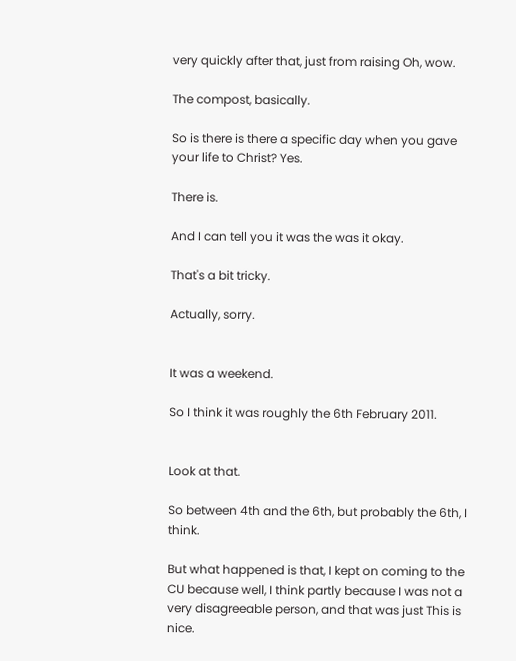very quickly after that, just from raising Oh, wow.

The compost, basically.

So is there is there a specific day when you gave your life to Christ? Yes.

There is.

And I can tell you it was the was it okay.

That's a bit tricky.

Actually, sorry.


It was a weekend.

So I think it was roughly the 6th February 2011.


Look at that.

So between 4th and the 6th, but probably the 6th, I think.

But what happened is that, I kept on coming to the CU because well, I think partly because I was not a very disagreeable person, and that was just This is nice.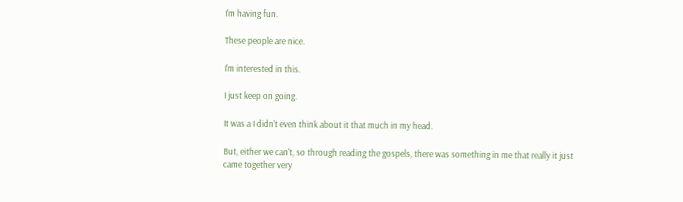I'm having fun.

These people are nice.

I'm interested in this.

I just keep on going.

It was a I didn't even think about it that much in my head.

But, either we can't, so through reading the gospels, there was something in me that really it just came together very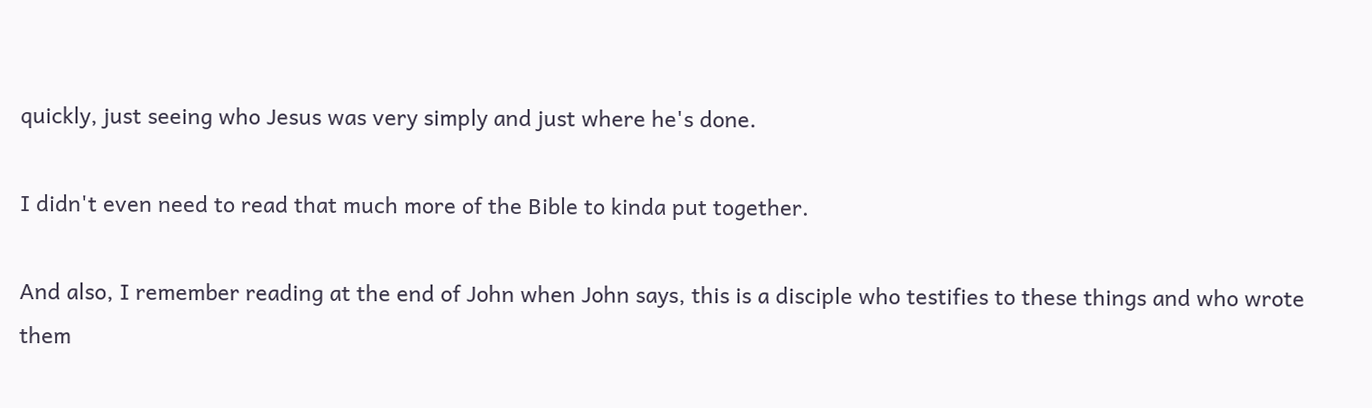quickly, just seeing who Jesus was very simply and just where he's done.

I didn't even need to read that much more of the Bible to kinda put together.

And also, I remember reading at the end of John when John says, this is a disciple who testifies to these things and who wrote them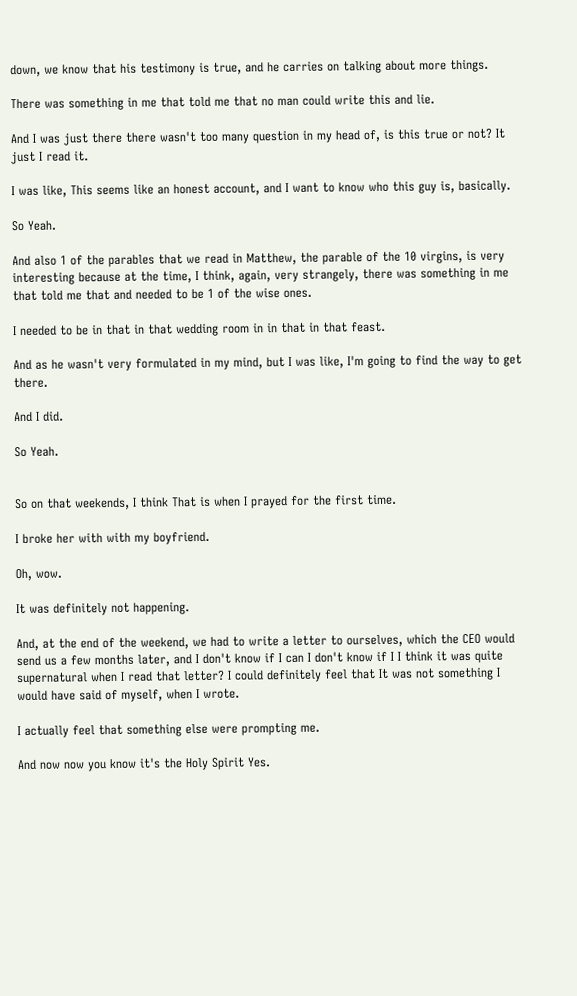down, we know that his testimony is true, and he carries on talking about more things.

There was something in me that told me that no man could write this and lie.

And I was just there there wasn't too many question in my head of, is this true or not? It just I read it.

I was like, This seems like an honest account, and I want to know who this guy is, basically.

So Yeah.

And also 1 of the parables that we read in Matthew, the parable of the 10 virgins, is very interesting because at the time, I think, again, very strangely, there was something in me that told me that and needed to be 1 of the wise ones.

I needed to be in that in that wedding room in in that in that feast.

And as he wasn't very formulated in my mind, but I was like, I'm going to find the way to get there.

And I did.

So Yeah.


So on that weekends, I think That is when I prayed for the first time.

I broke her with with my boyfriend.

Oh, wow.

It was definitely not happening.

And, at the end of the weekend, we had to write a letter to ourselves, which the CEO would send us a few months later, and I don't know if I can I don't know if I I think it was quite supernatural when I read that letter? I could definitely feel that It was not something I would have said of myself, when I wrote.

I actually feel that something else were prompting me.

And now now you know it's the Holy Spirit Yes.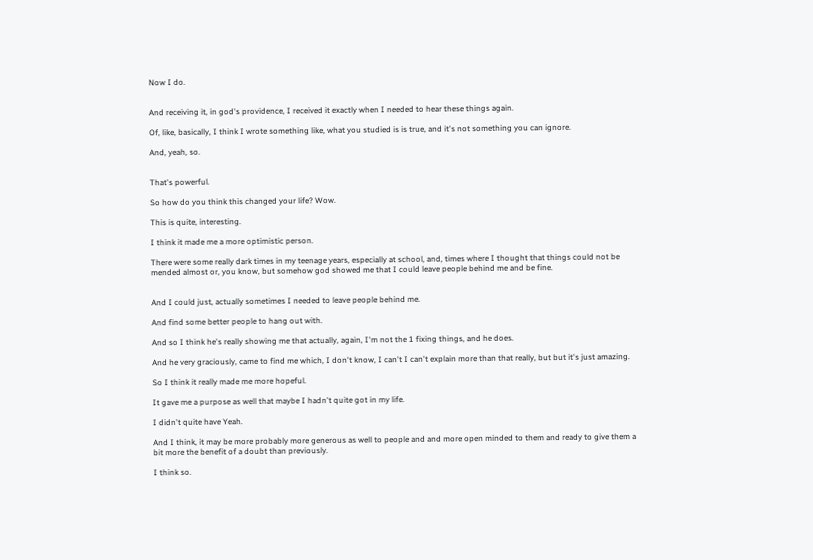Now I do.


And receiving it, in god's providence, I received it exactly when I needed to hear these things again.

Of, like, basically, I think I wrote something like, what you studied is is true, and it's not something you can ignore.

And, yeah, so.


That's powerful.

So how do you think this changed your life? Wow.

This is quite, interesting.

I think it made me a more optimistic person.

There were some really dark times in my teenage years, especially at school, and, times where I thought that things could not be mended almost or, you know, but somehow god showed me that I could leave people behind me and be fine.


And I could just, actually sometimes I needed to leave people behind me.

And find some better people to hang out with.

And so I think he's really showing me that actually, again, I'm not the 1 fixing things, and he does.

And he very graciously, came to find me which, I don't know, I can't I can't explain more than that really, but but it's just amazing.

So I think it really made me more hopeful.

It gave me a purpose as well that maybe I hadn't quite got in my life.

I didn't quite have Yeah.

And I think, it may be more probably more generous as well to people and and more open minded to them and ready to give them a bit more the benefit of a doubt than previously.

I think so.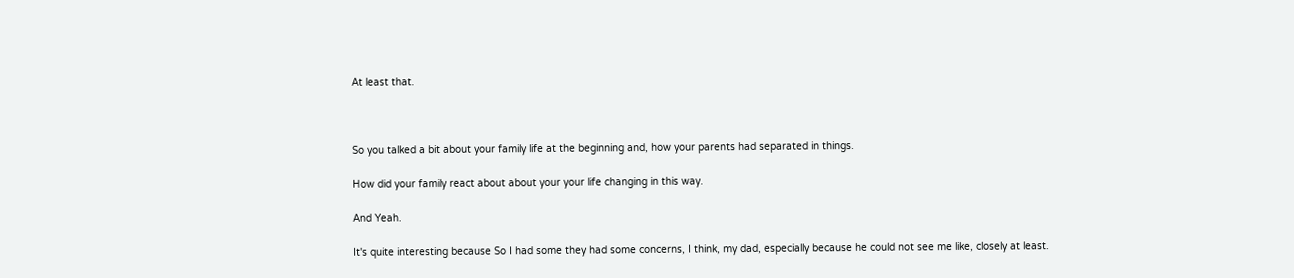At least that.



So you talked a bit about your family life at the beginning and, how your parents had separated in things.

How did your family react about about your your life changing in this way.

And Yeah.

It's quite interesting because So I had some they had some concerns, I think, my dad, especially because he could not see me like, closely at least.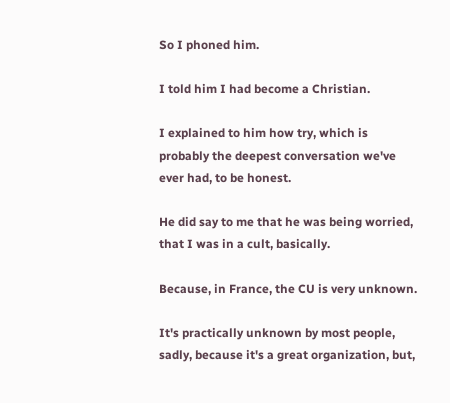So I phoned him.

I told him I had become a Christian.

I explained to him how try, which is probably the deepest conversation we've ever had, to be honest.

He did say to me that he was being worried, that I was in a cult, basically.

Because, in France, the CU is very unknown.

It's practically unknown by most people, sadly, because it's a great organization, but,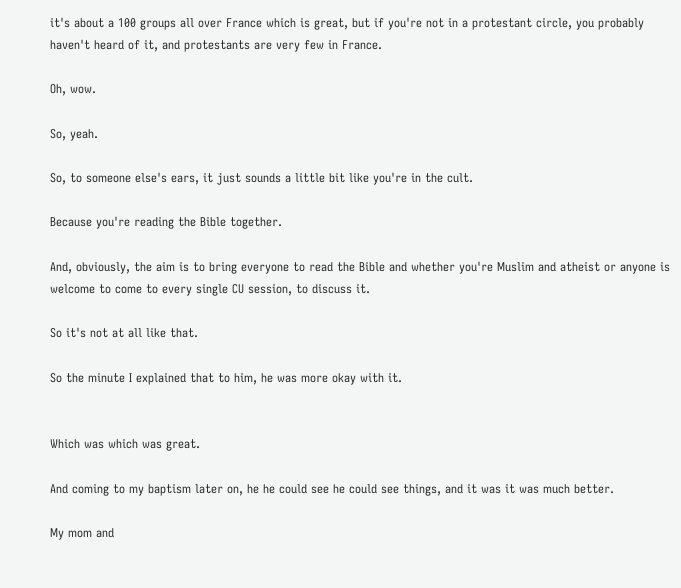it's about a 100 groups all over France which is great, but if you're not in a protestant circle, you probably haven't heard of it, and protestants are very few in France.

Oh, wow.

So, yeah.

So, to someone else's ears, it just sounds a little bit like you're in the cult.

Because you're reading the Bible together.

And, obviously, the aim is to bring everyone to read the Bible and whether you're Muslim and atheist or anyone is welcome to come to every single CU session, to discuss it.

So it's not at all like that.

So the minute I explained that to him, he was more okay with it.


Which was which was great.

And coming to my baptism later on, he he could see he could see things, and it was it was much better.

My mom and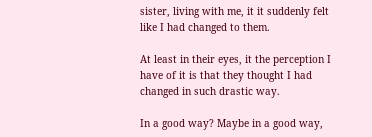sister, living with me, it it suddenly felt like I had changed to them.

At least in their eyes, it the perception I have of it is that they thought I had changed in such drastic way.

In a good way? Maybe in a good way,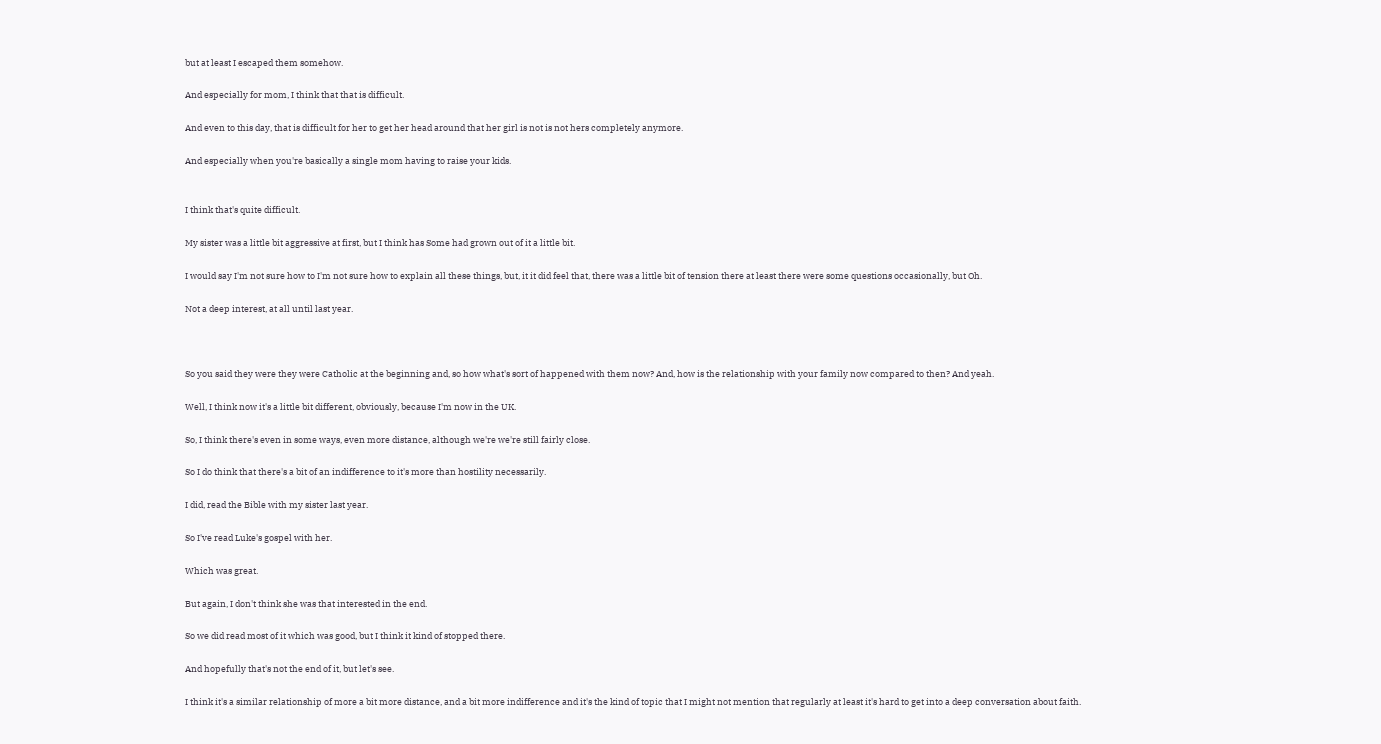but at least I escaped them somehow.

And especially for mom, I think that that is difficult.

And even to this day, that is difficult for her to get her head around that her girl is not is not hers completely anymore.

And especially when you're basically a single mom having to raise your kids.


I think that's quite difficult.

My sister was a little bit aggressive at first, but I think has Some had grown out of it a little bit.

I would say I'm not sure how to I'm not sure how to explain all these things, but, it it did feel that, there was a little bit of tension there at least there were some questions occasionally, but Oh.

Not a deep interest, at all until last year.



So you said they were they were Catholic at the beginning and, so how what's sort of happened with them now? And, how is the relationship with your family now compared to then? And yeah.

Well, I think now it's a little bit different, obviously, because I'm now in the UK.

So, I think there's even in some ways, even more distance, although we're we're still fairly close.

So I do think that there's a bit of an indifference to it's more than hostility necessarily.

I did, read the Bible with my sister last year.

So I've read Luke's gospel with her.

Which was great.

But again, I don't think she was that interested in the end.

So we did read most of it which was good, but I think it kind of stopped there.

And hopefully that's not the end of it, but let's see.

I think it's a similar relationship of more a bit more distance, and a bit more indifference and it's the kind of topic that I might not mention that regularly at least it's hard to get into a deep conversation about faith.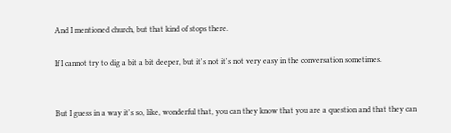And I mentioned church, but that kind of stops there.

If I cannot try to dig a bit a bit deeper, but it's not it's not very easy in the conversation sometimes.


But I guess in a way it's so, like, wonderful that, you can they know that you are a question and that they can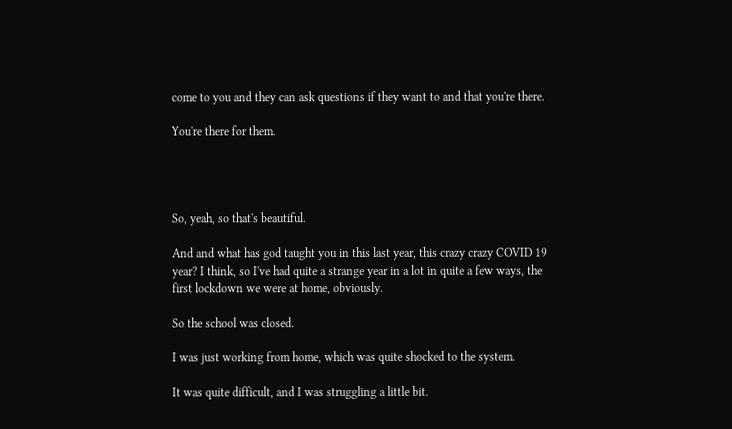come to you and they can ask questions if they want to and that you're there.

You're there for them.




So, yeah, so that's beautiful.

And and what has god taught you in this last year, this crazy crazy COVID 19 year? I think, so I've had quite a strange year in a lot in quite a few ways, the first lockdown we were at home, obviously.

So the school was closed.

I was just working from home, which was quite shocked to the system.

It was quite difficult, and I was struggling a little bit.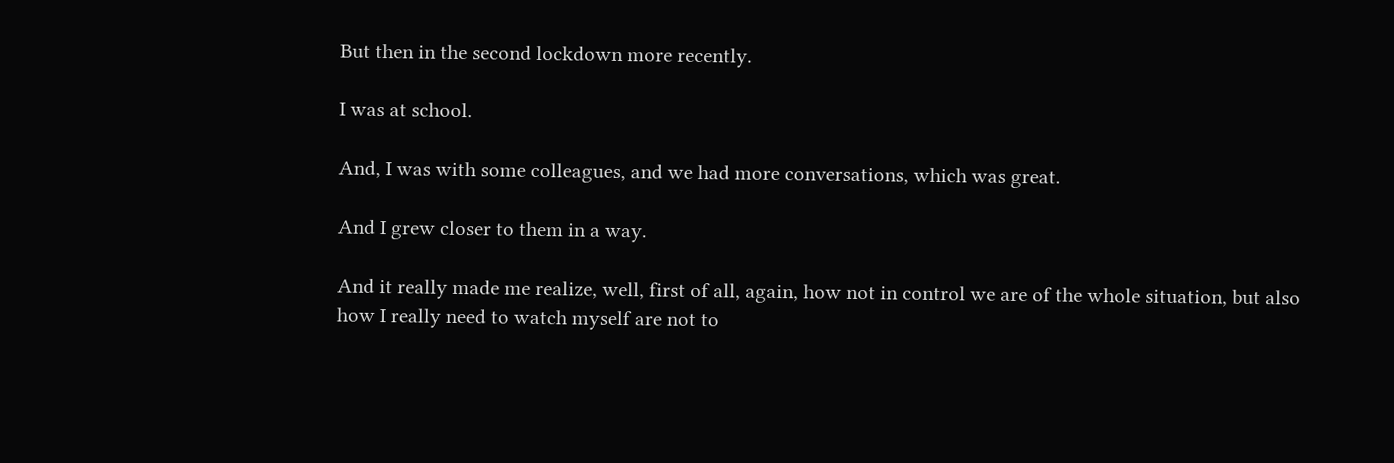But then in the second lockdown more recently.

I was at school.

And, I was with some colleagues, and we had more conversations, which was great.

And I grew closer to them in a way.

And it really made me realize, well, first of all, again, how not in control we are of the whole situation, but also how I really need to watch myself are not to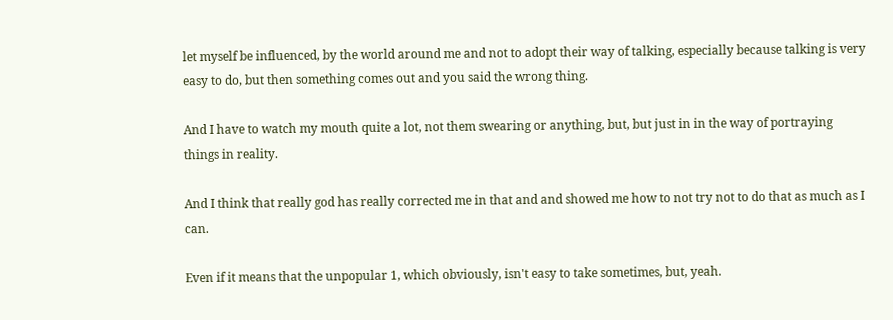let myself be influenced, by the world around me and not to adopt their way of talking, especially because talking is very easy to do, but then something comes out and you said the wrong thing.

And I have to watch my mouth quite a lot, not them swearing or anything, but, but just in in the way of portraying things in reality.

And I think that really god has really corrected me in that and and showed me how to not try not to do that as much as I can.

Even if it means that the unpopular 1, which obviously, isn't easy to take sometimes, but, yeah.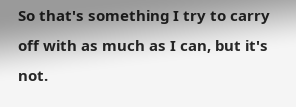So that's something I try to carry off with as much as I can, but it's not.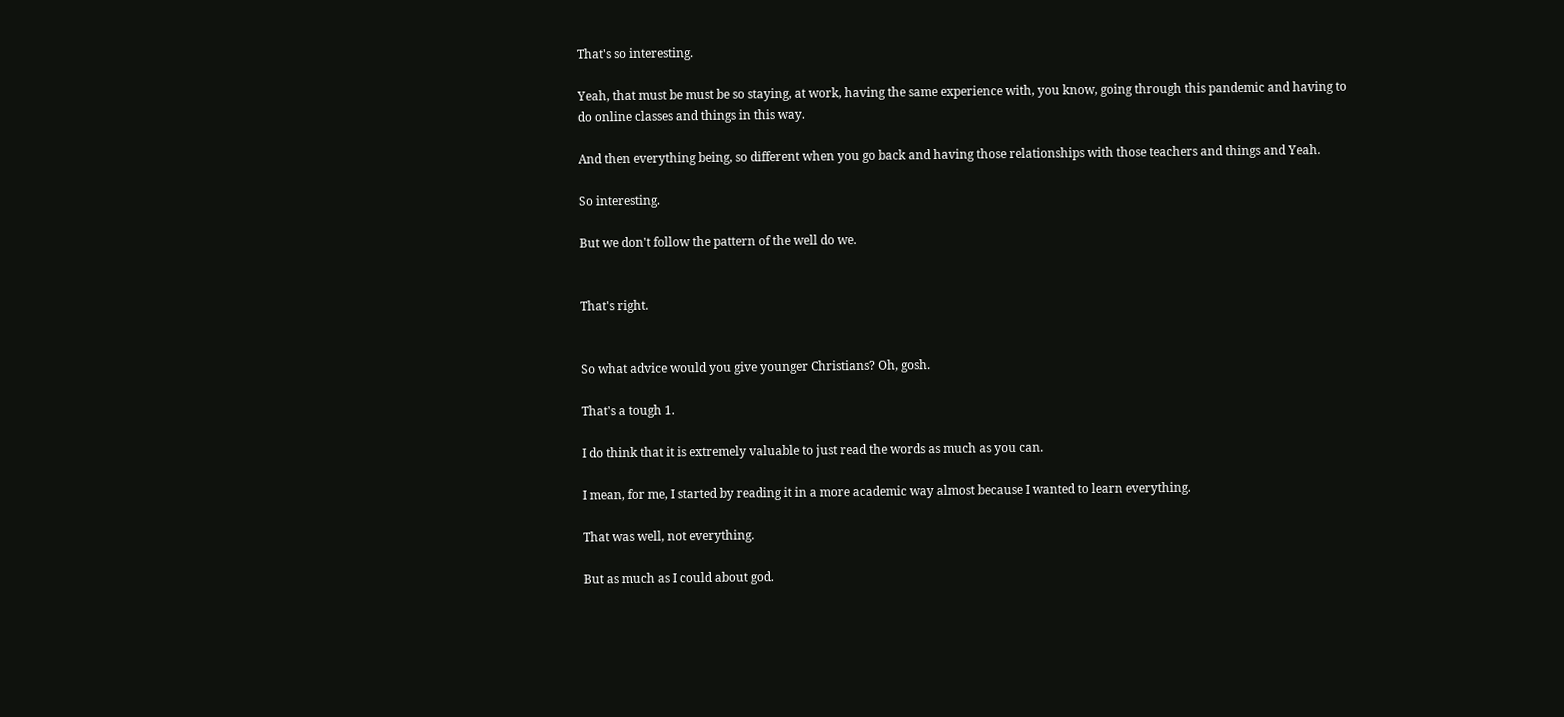That's so interesting.

Yeah, that must be must be so staying, at work, having the same experience with, you know, going through this pandemic and having to do online classes and things in this way.

And then everything being, so different when you go back and having those relationships with those teachers and things and Yeah.

So interesting.

But we don't follow the pattern of the well do we.


That's right.


So what advice would you give younger Christians? Oh, gosh.

That's a tough 1.

I do think that it is extremely valuable to just read the words as much as you can.

I mean, for me, I started by reading it in a more academic way almost because I wanted to learn everything.

That was well, not everything.

But as much as I could about god.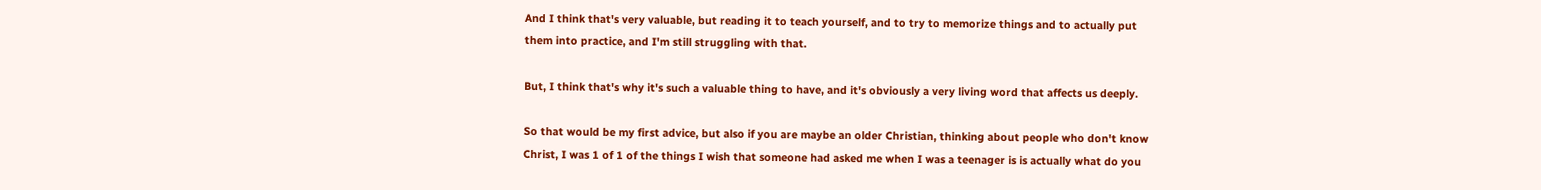And I think that's very valuable, but reading it to teach yourself, and to try to memorize things and to actually put them into practice, and I'm still struggling with that.

But, I think that's why it's such a valuable thing to have, and it's obviously a very living word that affects us deeply.

So that would be my first advice, but also if you are maybe an older Christian, thinking about people who don't know Christ, I was 1 of 1 of the things I wish that someone had asked me when I was a teenager is is actually what do you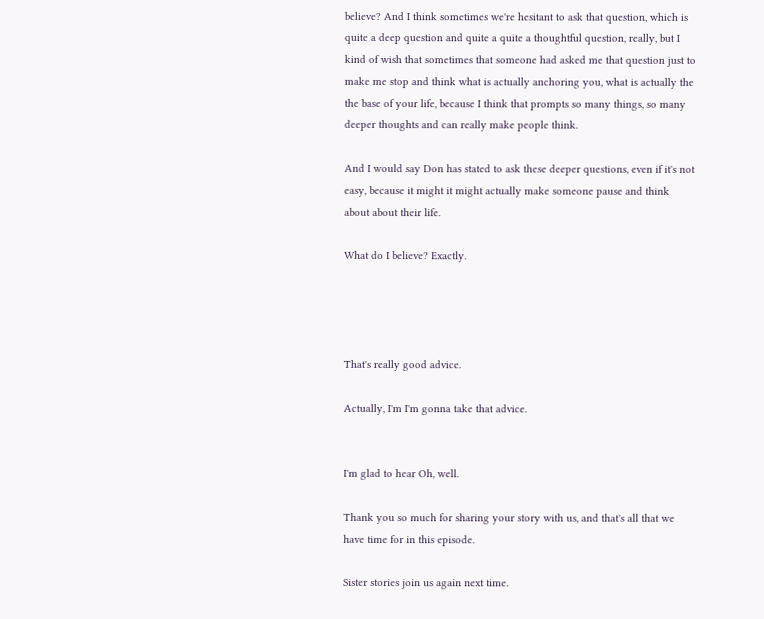believe? And I think sometimes we're hesitant to ask that question, which is quite a deep question and quite a quite a thoughtful question, really, but I kind of wish that sometimes that someone had asked me that question just to make me stop and think what is actually anchoring you, what is actually the the base of your life, because I think that prompts so many things, so many deeper thoughts and can really make people think.

And I would say Don has stated to ask these deeper questions, even if it's not easy, because it might it might actually make someone pause and think about about their life.

What do I believe? Exactly.




That's really good advice.

Actually, I'm I'm gonna take that advice.


I'm glad to hear Oh, well.

Thank you so much for sharing your story with us, and that's all that we have time for in this episode.

Sister stories join us again next time.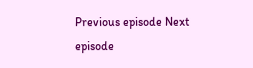Previous episode Next episode